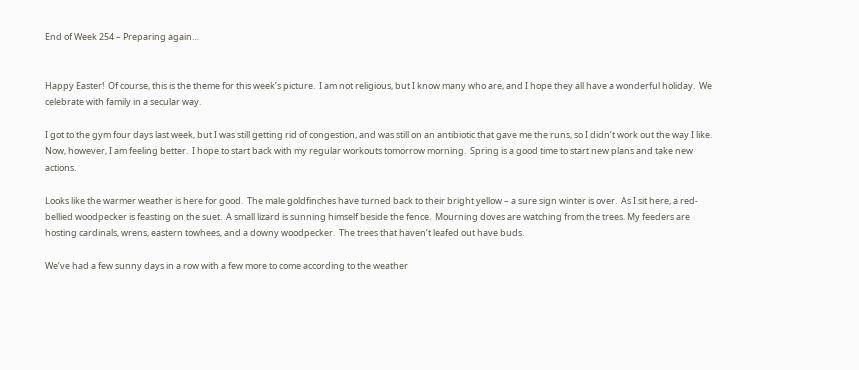End of Week 254 – Preparing again…


Happy Easter!  Of course, this is the theme for this week’s picture.  I am not religious, but I know many who are, and I hope they all have a wonderful holiday.  We celebrate with family in a secular way.

I got to the gym four days last week, but I was still getting rid of congestion, and was still on an antibiotic that gave me the runs, so I didn’t work out the way I like.  Now, however, I am feeling better.  I hope to start back with my regular workouts tomorrow morning.  Spring is a good time to start new plans and take new actions.

Looks like the warmer weather is here for good.  The male goldfinches have turned back to their bright yellow – a sure sign winter is over.  As I sit here, a red-bellied woodpecker is feasting on the suet.  A small lizard is sunning himself beside the fence.  Mourning doves are watching from the trees. My feeders are hosting cardinals, wrens, eastern towhees, and a downy woodpecker.  The trees that haven’t leafed out have buds.

We’ve had a few sunny days in a row with a few more to come according to the weather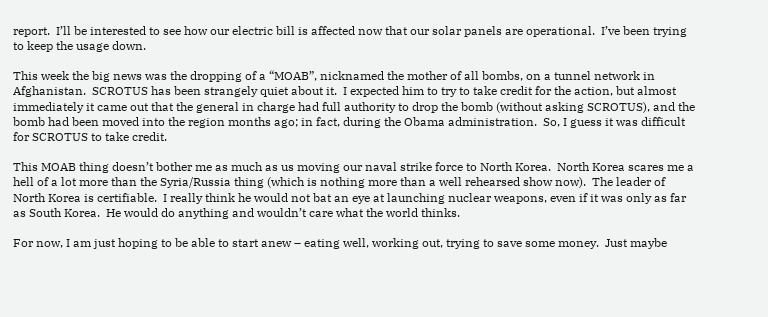report.  I’ll be interested to see how our electric bill is affected now that our solar panels are operational.  I’ve been trying to keep the usage down.

This week the big news was the dropping of a “MOAB”, nicknamed the mother of all bombs, on a tunnel network in Afghanistan.  SCROTUS has been strangely quiet about it.  I expected him to try to take credit for the action, but almost immediately it came out that the general in charge had full authority to drop the bomb (without asking SCROTUS), and the bomb had been moved into the region months ago; in fact, during the Obama administration.  So, I guess it was difficult for SCROTUS to take credit.

This MOAB thing doesn’t bother me as much as us moving our naval strike force to North Korea.  North Korea scares me a hell of a lot more than the Syria/Russia thing (which is nothing more than a well rehearsed show now).  The leader of North Korea is certifiable.  I really think he would not bat an eye at launching nuclear weapons, even if it was only as far as South Korea.  He would do anything and wouldn’t care what the world thinks.

For now, I am just hoping to be able to start anew – eating well, working out, trying to save some money.  Just maybe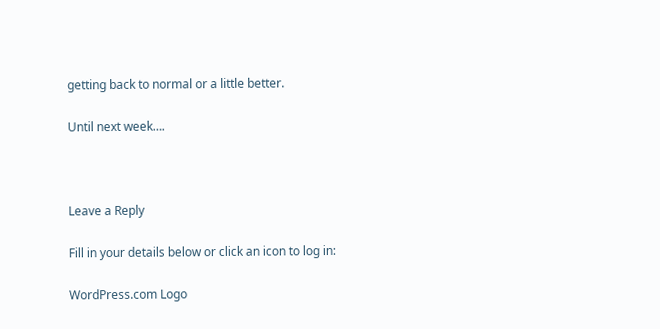getting back to normal or a little better.

Until next week….



Leave a Reply

Fill in your details below or click an icon to log in:

WordPress.com Logo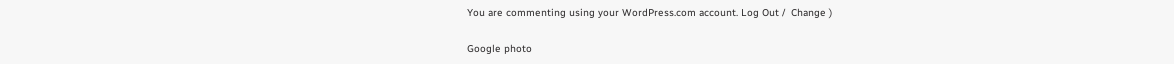You are commenting using your WordPress.com account. Log Out /  Change )

Google photo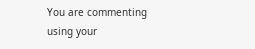You are commenting using your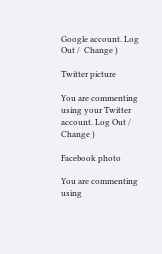Google account. Log Out /  Change )

Twitter picture

You are commenting using your Twitter account. Log Out /  Change )

Facebook photo

You are commenting using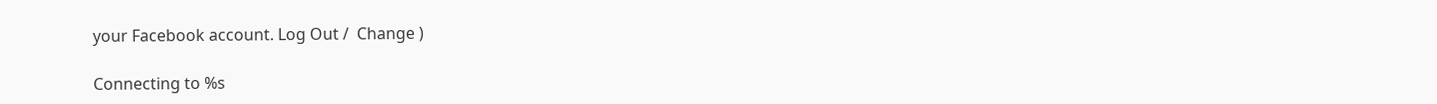your Facebook account. Log Out /  Change )

Connecting to %s